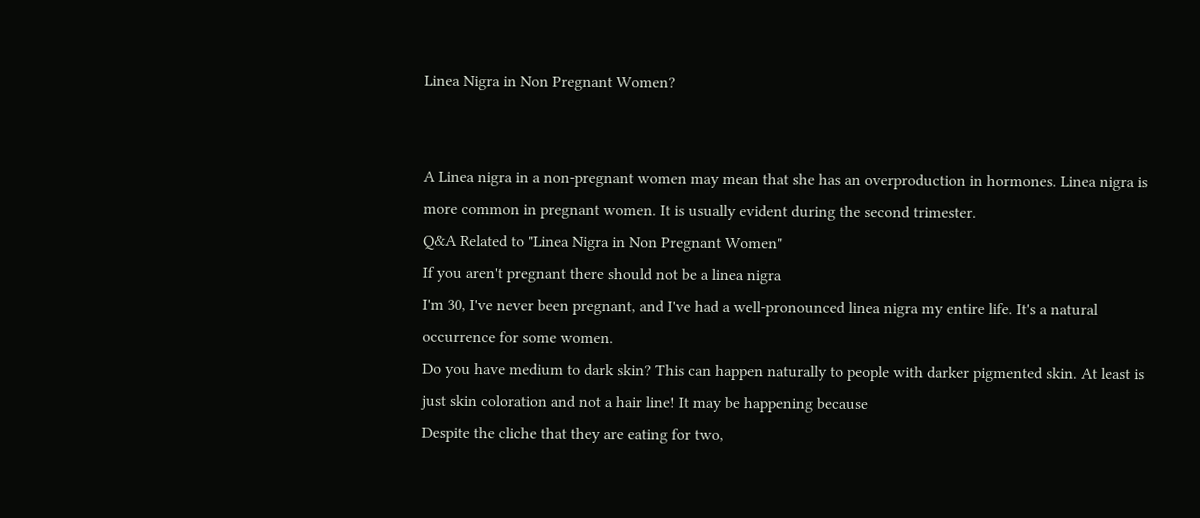Linea Nigra in Non Pregnant Women?


A Linea nigra in a non-pregnant women may mean that she has an overproduction in hormones. Linea nigra is more common in pregnant women. It is usually evident during the second trimester.
Q&A Related to "Linea Nigra in Non Pregnant Women"
If you aren't pregnant there should not be a linea nigra
I'm 30, I've never been pregnant, and I've had a well-pronounced linea nigra my entire life. It's a natural occurrence for some women.
Do you have medium to dark skin? This can happen naturally to people with darker pigmented skin. At least is just skin coloration and not a hair line! It may be happening because
Despite the cliche that they are eating for two,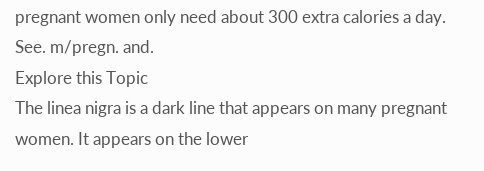pregnant women only need about 300 extra calories a day. See. m/pregn. and.
Explore this Topic
The linea nigra is a dark line that appears on many pregnant women. It appears on the lower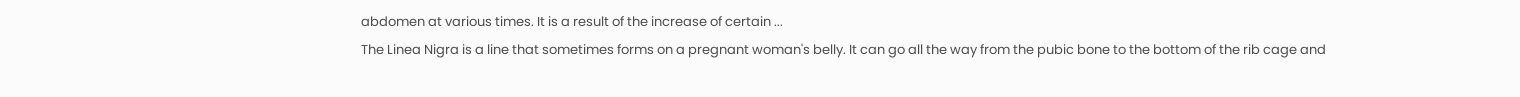abdomen at various times. It is a result of the increase of certain ...
The Linea Nigra is a line that sometimes forms on a pregnant woman's belly. It can go all the way from the pubic bone to the bottom of the rib cage and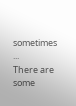sometimes ...
There are some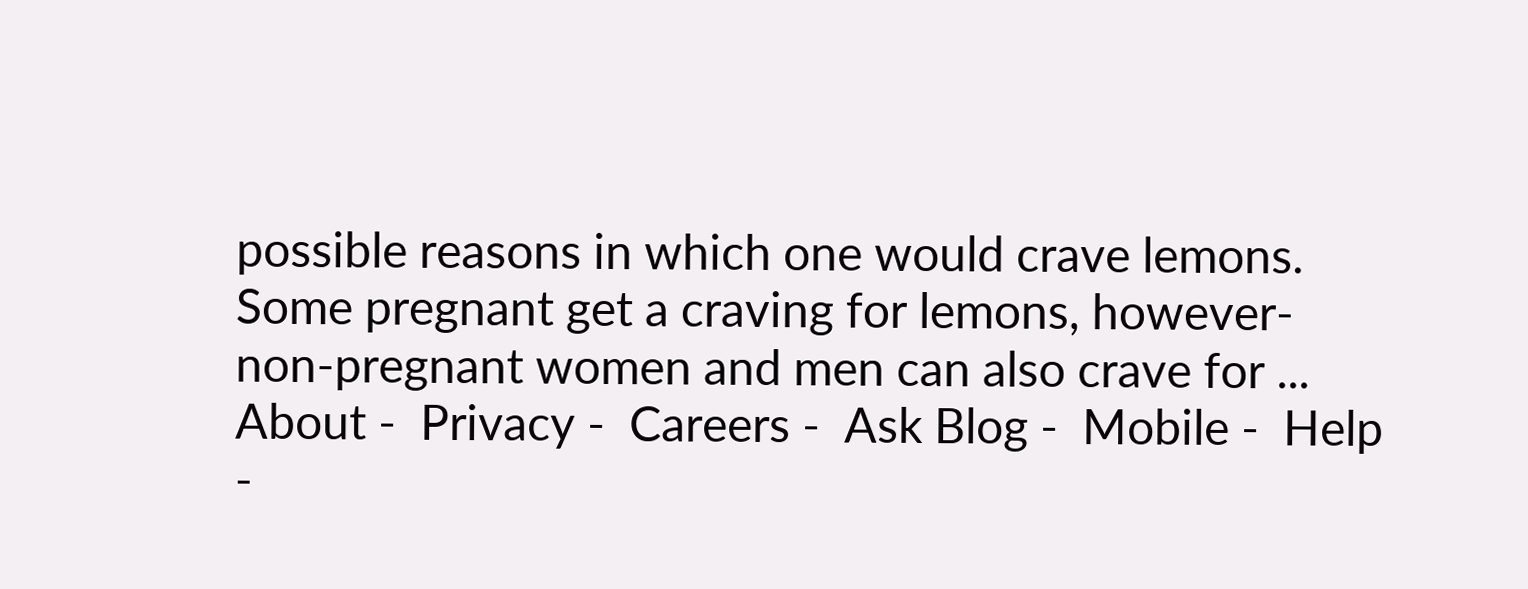possible reasons in which one would crave lemons. Some pregnant get a craving for lemons, however- non-pregnant women and men can also crave for ...
About -  Privacy -  Careers -  Ask Blog -  Mobile -  Help -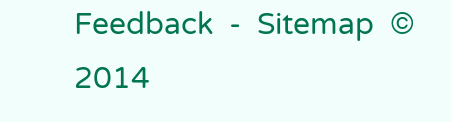Feedback  -  Sitemap  © 2014